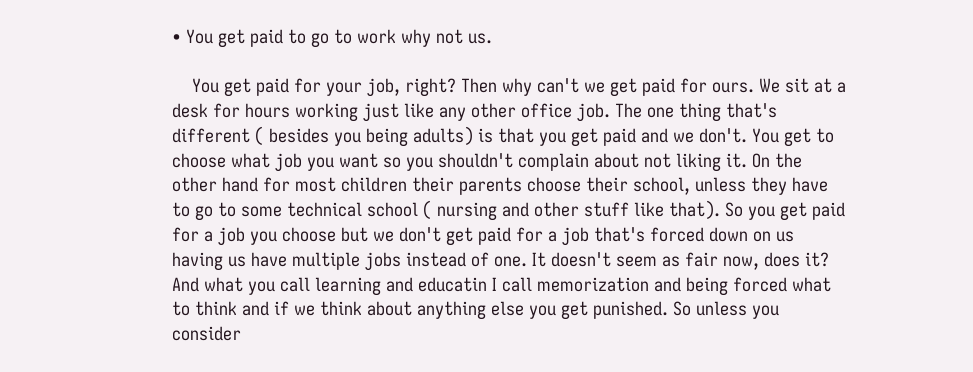• You get paid to go to work why not us.

    You get paid for your job, right? Then why can't we get paid for ours. We sit at a desk for hours working just like any other office job. The one thing that's different ( besides you being adults) is that you get paid and we don't. You get to choose what job you want so you shouldn't complain about not liking it. On the other hand for most children their parents choose their school, unless they have to go to some technical school ( nursing and other stuff like that). So you get paid for a job you choose but we don't get paid for a job that's forced down on us having us have multiple jobs instead of one. It doesn't seem as fair now, does it? And what you call learning and educatin I call memorization and being forced what to think and if we think about anything else you get punished. So unless you consider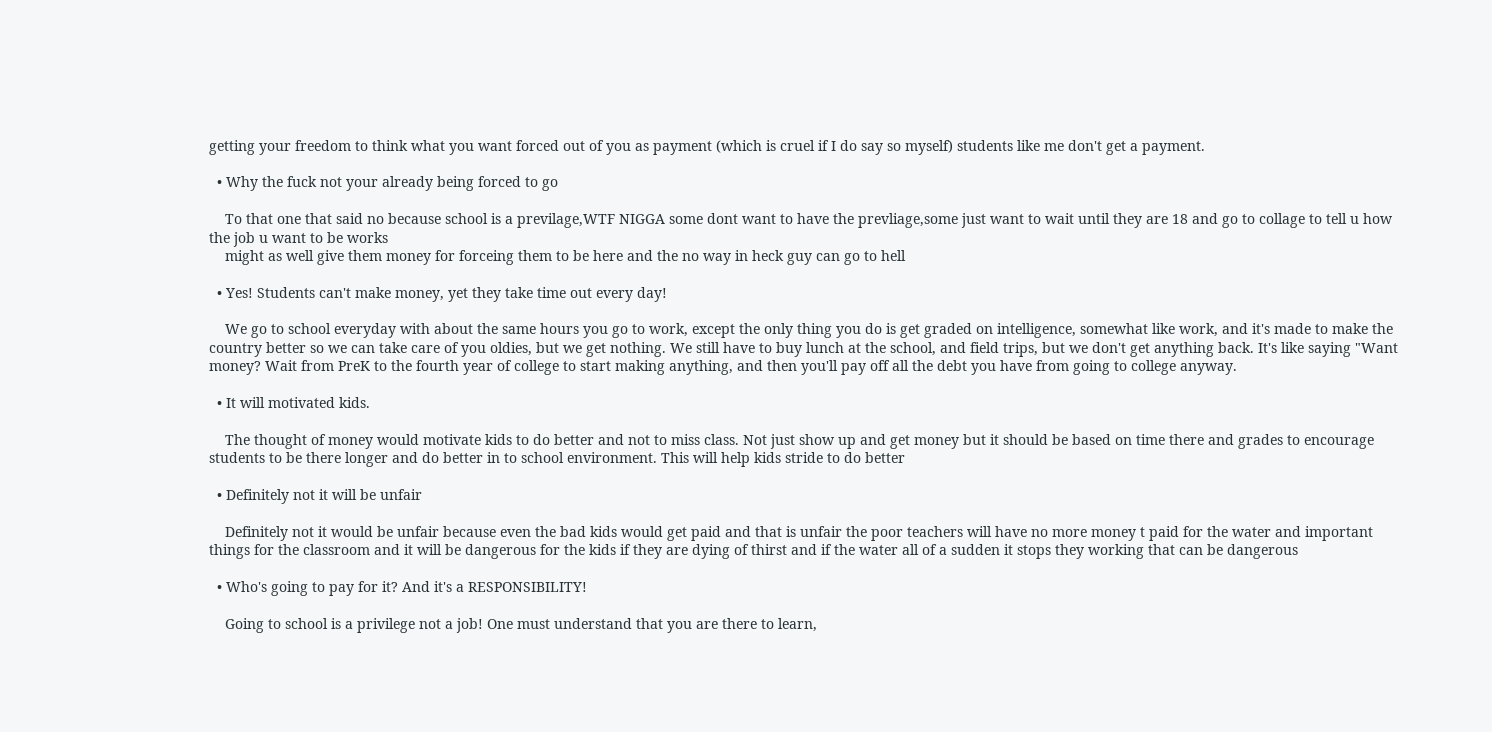getting your freedom to think what you want forced out of you as payment (which is cruel if I do say so myself) students like me don't get a payment.

  • Why the fuck not your already being forced to go

    To that one that said no because school is a previlage,WTF NIGGA some dont want to have the prevliage,some just want to wait until they are 18 and go to collage to tell u how the job u want to be works
    might as well give them money for forceing them to be here and the no way in heck guy can go to hell

  • Yes! Students can't make money, yet they take time out every day!

    We go to school everyday with about the same hours you go to work, except the only thing you do is get graded on intelligence, somewhat like work, and it's made to make the country better so we can take care of you oldies, but we get nothing. We still have to buy lunch at the school, and field trips, but we don't get anything back. It's like saying "Want money? Wait from PreK to the fourth year of college to start making anything, and then you'll pay off all the debt you have from going to college anyway.

  • It will motivated kids.

    The thought of money would motivate kids to do better and not to miss class. Not just show up and get money but it should be based on time there and grades to encourage students to be there longer and do better in to school environment. This will help kids stride to do better

  • Definitely not it will be unfair

    Definitely not it would be unfair because even the bad kids would get paid and that is unfair the poor teachers will have no more money t paid for the water and important things for the classroom and it will be dangerous for the kids if they are dying of thirst and if the water all of a sudden it stops they working that can be dangerous

  • Who's going to pay for it? And it's a RESPONSIBILITY!

    Going to school is a privilege not a job! One must understand that you are there to learn,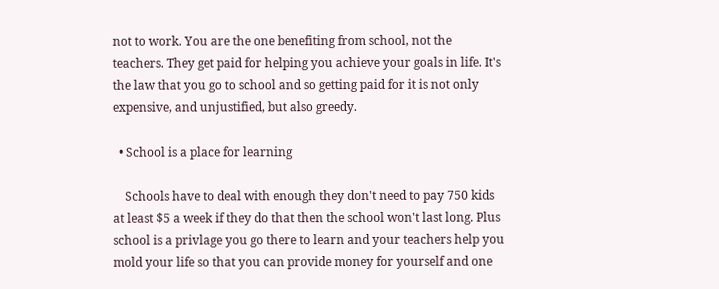not to work. You are the one benefiting from school, not the teachers. They get paid for helping you achieve your goals in life. It's the law that you go to school and so getting paid for it is not only expensive, and unjustified, but also greedy.

  • School is a place for learning

    Schools have to deal with enough they don't need to pay 750 kids at least $5 a week if they do that then the school won't last long. Plus school is a privlage you go there to learn and your teachers help you mold your life so that you can provide money for yourself and one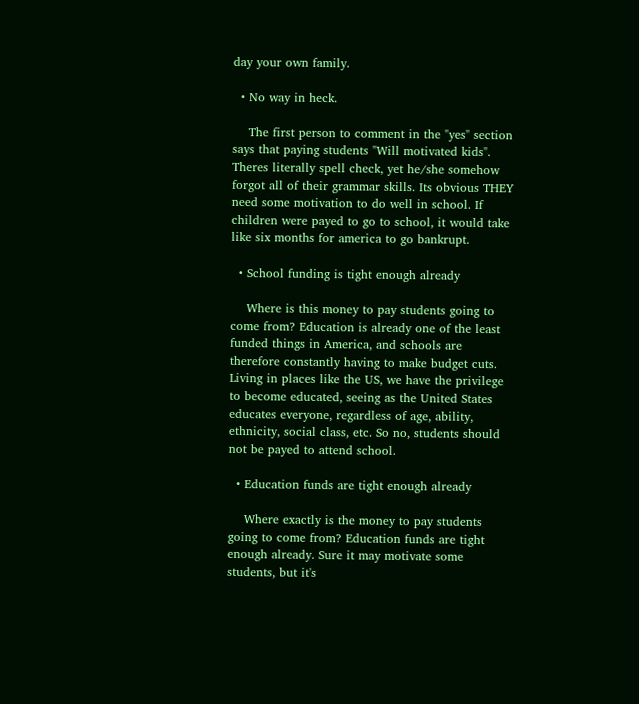day your own family.

  • No way in heck.

    The first person to comment in the "yes" section says that paying students "Will motivated kids". Theres literally spell check, yet he/she somehow forgot all of their grammar skills. Its obvious THEY need some motivation to do well in school. If children were payed to go to school, it would take like six months for america to go bankrupt.

  • School funding is tight enough already

    Where is this money to pay students going to come from? Education is already one of the least funded things in America, and schools are therefore constantly having to make budget cuts. Living in places like the US, we have the privilege to become educated, seeing as the United States educates everyone, regardless of age, ability, ethnicity, social class, etc. So no, students should not be payed to attend school.

  • Education funds are tight enough already

    Where exactly is the money to pay students going to come from? Education funds are tight enough already. Sure it may motivate some students, but it's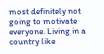most definitely not going to motivate everyone. Living in a country like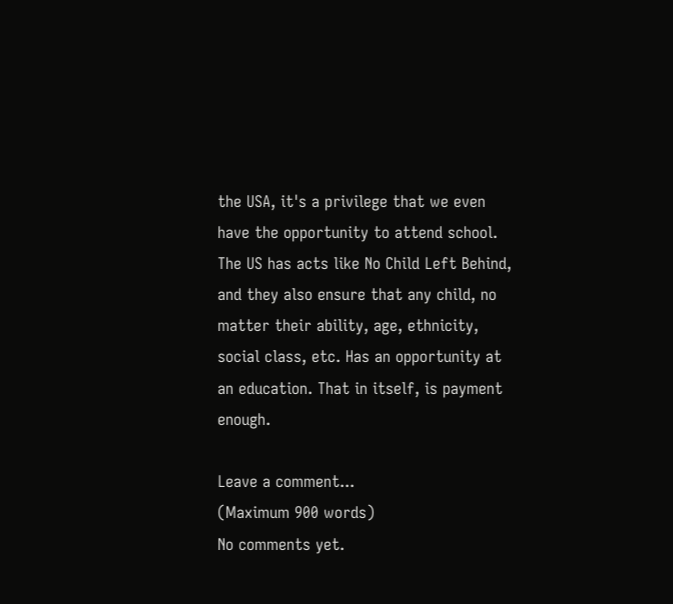the USA, it's a privilege that we even have the opportunity to attend school. The US has acts like No Child Left Behind, and they also ensure that any child, no matter their ability, age, ethnicity, social class, etc. Has an opportunity at an education. That in itself, is payment enough.

Leave a comment...
(Maximum 900 words)
No comments yet.